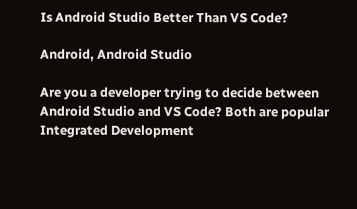Is Android Studio Better Than VS Code?

Android, Android Studio

Are you a developer trying to decide between Android Studio and VS Code? Both are popular Integrated Development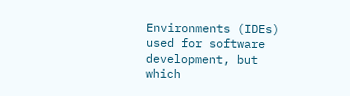Environments (IDEs) used for software development, but which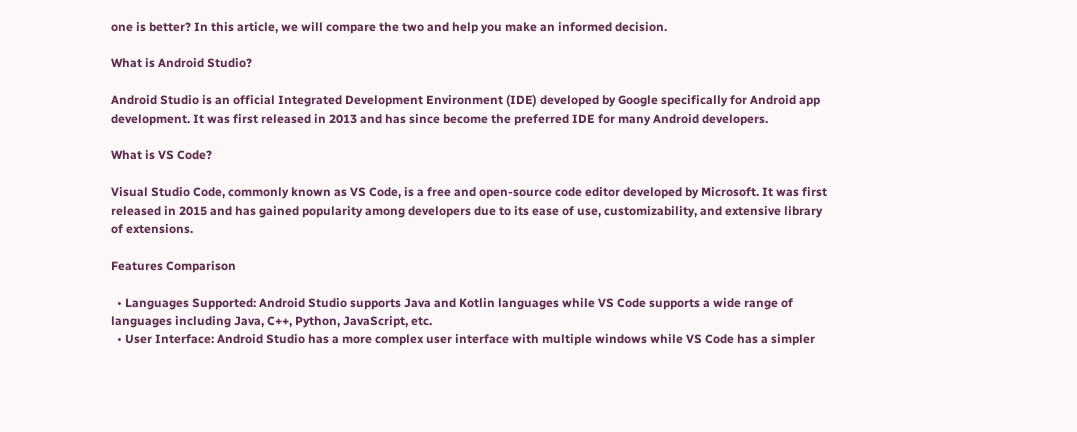one is better? In this article, we will compare the two and help you make an informed decision.

What is Android Studio?

Android Studio is an official Integrated Development Environment (IDE) developed by Google specifically for Android app development. It was first released in 2013 and has since become the preferred IDE for many Android developers.

What is VS Code?

Visual Studio Code, commonly known as VS Code, is a free and open-source code editor developed by Microsoft. It was first released in 2015 and has gained popularity among developers due to its ease of use, customizability, and extensive library of extensions.

Features Comparison

  • Languages Supported: Android Studio supports Java and Kotlin languages while VS Code supports a wide range of languages including Java, C++, Python, JavaScript, etc.
  • User Interface: Android Studio has a more complex user interface with multiple windows while VS Code has a simpler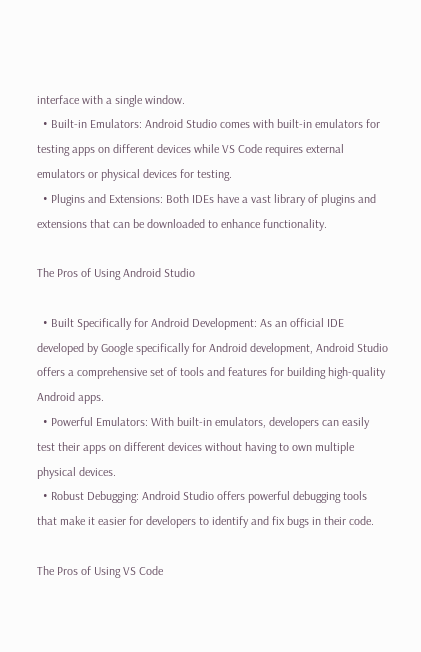interface with a single window.
  • Built-in Emulators: Android Studio comes with built-in emulators for testing apps on different devices while VS Code requires external emulators or physical devices for testing.
  • Plugins and Extensions: Both IDEs have a vast library of plugins and extensions that can be downloaded to enhance functionality.

The Pros of Using Android Studio

  • Built Specifically for Android Development: As an official IDE developed by Google specifically for Android development, Android Studio offers a comprehensive set of tools and features for building high-quality Android apps.
  • Powerful Emulators: With built-in emulators, developers can easily test their apps on different devices without having to own multiple physical devices.
  • Robust Debugging: Android Studio offers powerful debugging tools that make it easier for developers to identify and fix bugs in their code.

The Pros of Using VS Code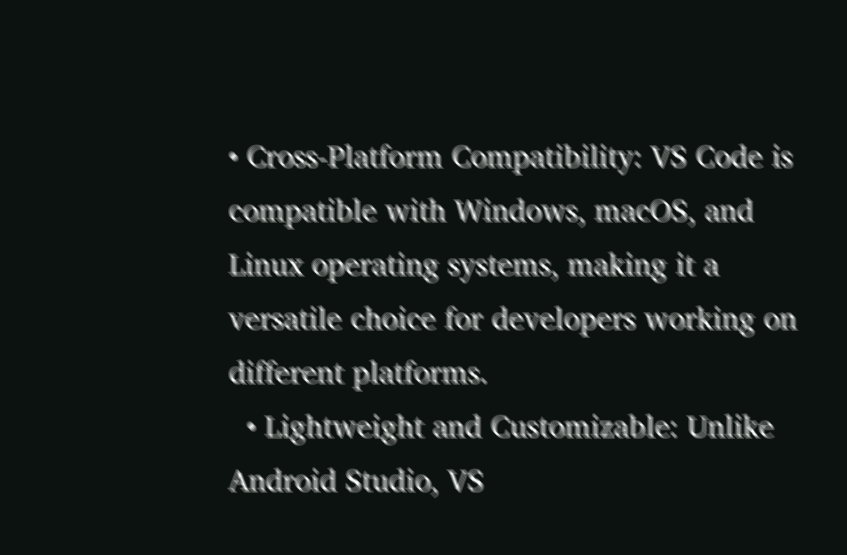• Cross-Platform Compatibility: VS Code is compatible with Windows, macOS, and Linux operating systems, making it a versatile choice for developers working on different platforms.
  • Lightweight and Customizable: Unlike Android Studio, VS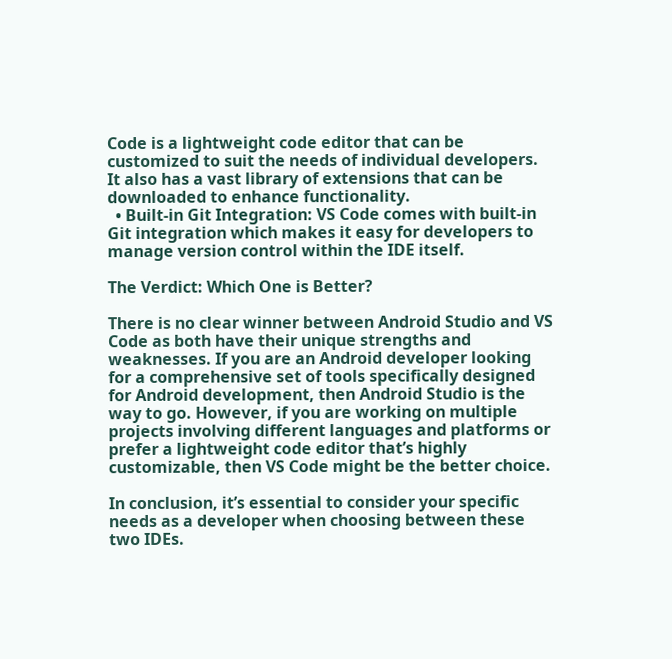Code is a lightweight code editor that can be customized to suit the needs of individual developers. It also has a vast library of extensions that can be downloaded to enhance functionality.
  • Built-in Git Integration: VS Code comes with built-in Git integration which makes it easy for developers to manage version control within the IDE itself.

The Verdict: Which One is Better?

There is no clear winner between Android Studio and VS Code as both have their unique strengths and weaknesses. If you are an Android developer looking for a comprehensive set of tools specifically designed for Android development, then Android Studio is the way to go. However, if you are working on multiple projects involving different languages and platforms or prefer a lightweight code editor that’s highly customizable, then VS Code might be the better choice.

In conclusion, it’s essential to consider your specific needs as a developer when choosing between these two IDEs.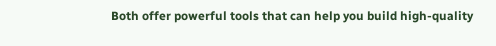Both offer powerful tools that can help you build high-quality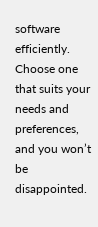software efficiently. Choose one that suits your needs and preferences, and you won’t be disappointed.